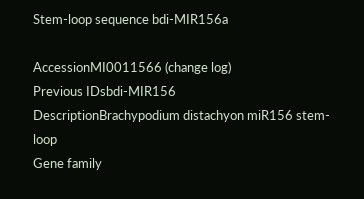Stem-loop sequence bdi-MIR156a

AccessionMI0011566 (change log)
Previous IDsbdi-MIR156
DescriptionBrachypodium distachyon miR156 stem-loop
Gene family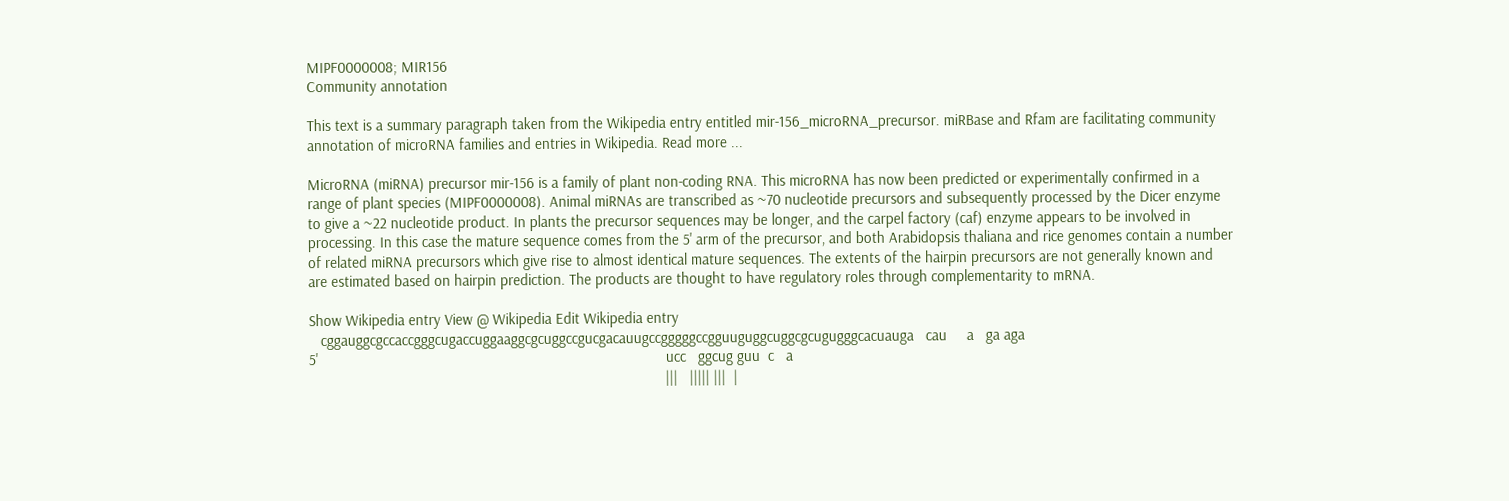MIPF0000008; MIR156
Community annotation

This text is a summary paragraph taken from the Wikipedia entry entitled mir-156_microRNA_precursor. miRBase and Rfam are facilitating community annotation of microRNA families and entries in Wikipedia. Read more ...

MicroRNA (miRNA) precursor mir-156 is a family of plant non-coding RNA. This microRNA has now been predicted or experimentally confirmed in a range of plant species (MIPF0000008). Animal miRNAs are transcribed as ~70 nucleotide precursors and subsequently processed by the Dicer enzyme to give a ~22 nucleotide product. In plants the precursor sequences may be longer, and the carpel factory (caf) enzyme appears to be involved in processing. In this case the mature sequence comes from the 5' arm of the precursor, and both Arabidopsis thaliana and rice genomes contain a number of related miRNA precursors which give rise to almost identical mature sequences. The extents of the hairpin precursors are not generally known and are estimated based on hairpin prediction. The products are thought to have regulatory roles through complementarity to mRNA.

Show Wikipedia entry View @ Wikipedia Edit Wikipedia entry
   cggauggcgccaccgggcugaccuggaaggcgcuggccgucgacauugccgggggccgguuguggcuggcgcugugggcacuauga   cau     a   ga aga
5'                                                                                       ucc   ggcug guu  c   a
                                                                                         |||   ||||| |||  |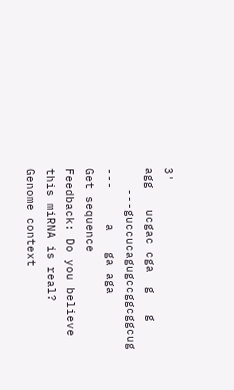3'                                                                                       agg   ucgac cga  g   g
   ---guccucagugccggcggcug   ---     a   ga aga
Get sequence
Feedback: Do you believe this miRNA is real?
Genome context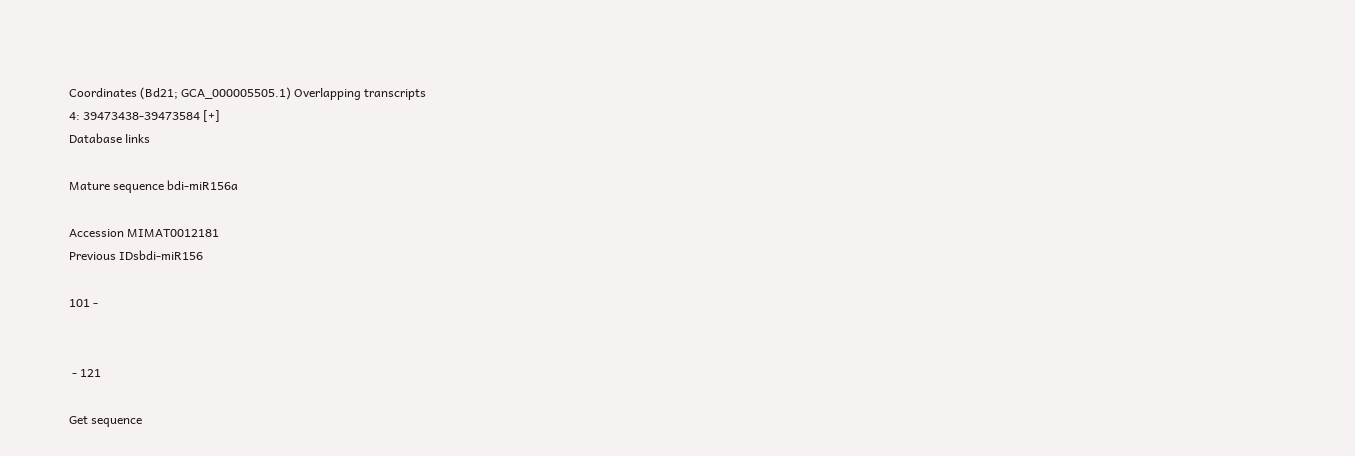Coordinates (Bd21; GCA_000005505.1) Overlapping transcripts
4: 39473438-39473584 [+]
Database links

Mature sequence bdi-miR156a

Accession MIMAT0012181
Previous IDsbdi-miR156

101 -


 - 121

Get sequence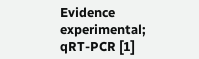Evidence experimental; qRT-PCR [1]